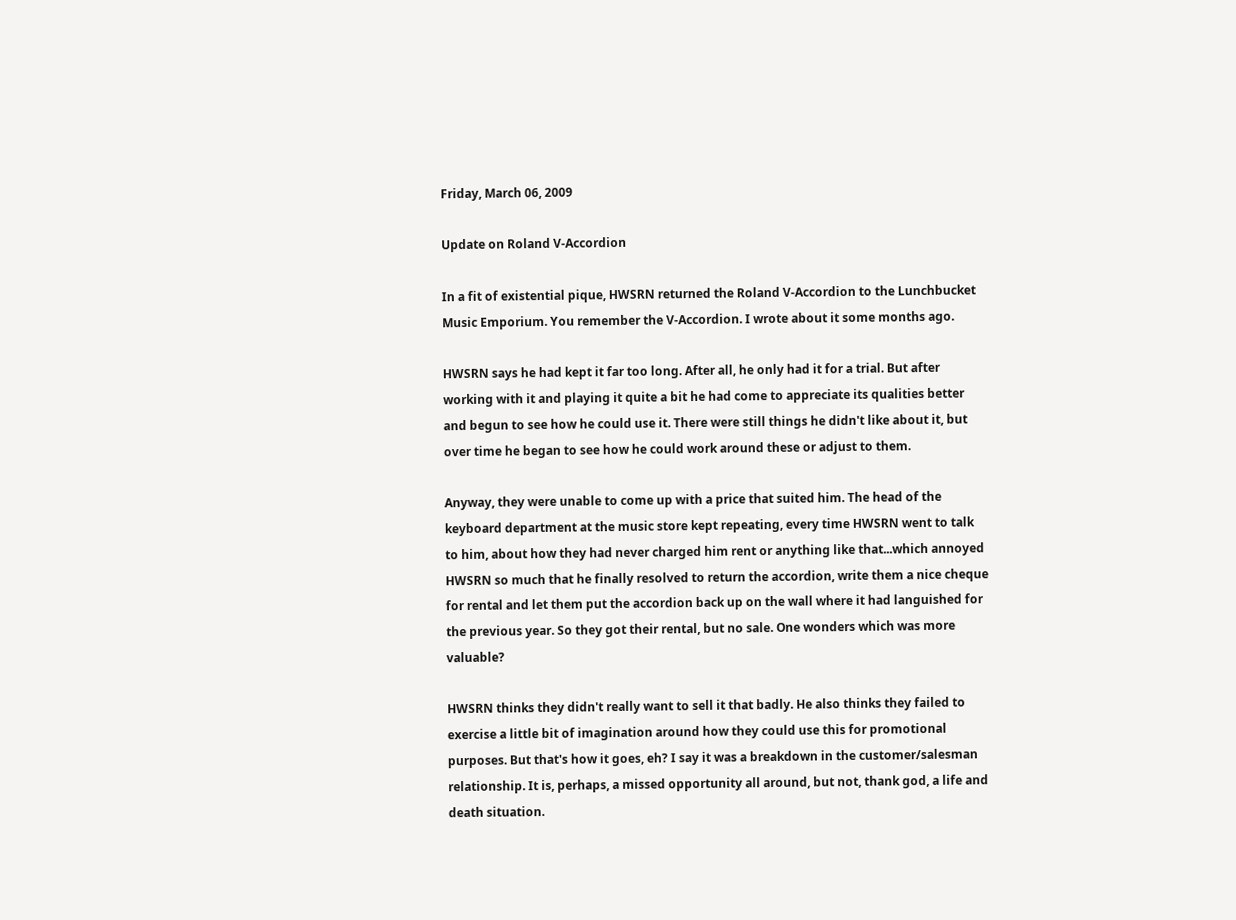Friday, March 06, 2009

Update on Roland V-Accordion

In a fit of existential pique, HWSRN returned the Roland V-Accordion to the Lunchbucket Music Emporium. You remember the V-Accordion. I wrote about it some months ago.

HWSRN says he had kept it far too long. After all, he only had it for a trial. But after working with it and playing it quite a bit he had come to appreciate its qualities better and begun to see how he could use it. There were still things he didn't like about it, but over time he began to see how he could work around these or adjust to them.

Anyway, they were unable to come up with a price that suited him. The head of the keyboard department at the music store kept repeating, every time HWSRN went to talk to him, about how they had never charged him rent or anything like that...which annoyed HWSRN so much that he finally resolved to return the accordion, write them a nice cheque for rental and let them put the accordion back up on the wall where it had languished for the previous year. So they got their rental, but no sale. One wonders which was more valuable?

HWSRN thinks they didn't really want to sell it that badly. He also thinks they failed to exercise a little bit of imagination around how they could use this for promotional purposes. But that's how it goes, eh? I say it was a breakdown in the customer/salesman relationship. It is, perhaps, a missed opportunity all around, but not, thank god, a life and death situation.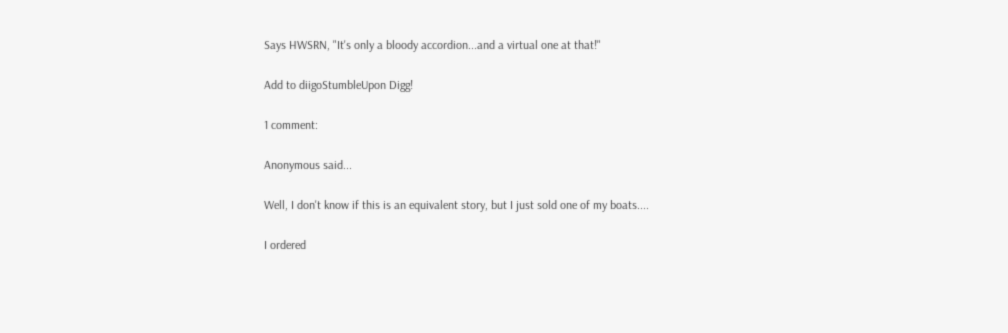Says HWSRN, "It's only a bloody accordion...and a virtual one at that!"

Add to diigoStumbleUpon Digg!

1 comment:

Anonymous said...

Well, I don't know if this is an equivalent story, but I just sold one of my boats....

I ordered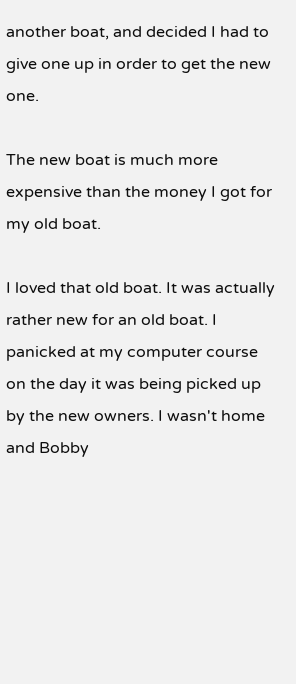another boat, and decided I had to give one up in order to get the new one.

The new boat is much more expensive than the money I got for my old boat.

I loved that old boat. It was actually rather new for an old boat. I panicked at my computer course on the day it was being picked up by the new owners. I wasn't home and Bobby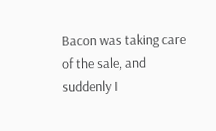Bacon was taking care of the sale, and suddenly I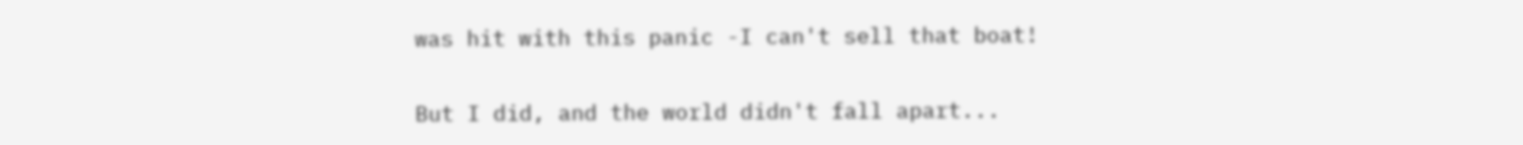was hit with this panic -I can't sell that boat!

But I did, and the world didn't fall apart...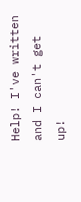Help! I've written and I can't get up!